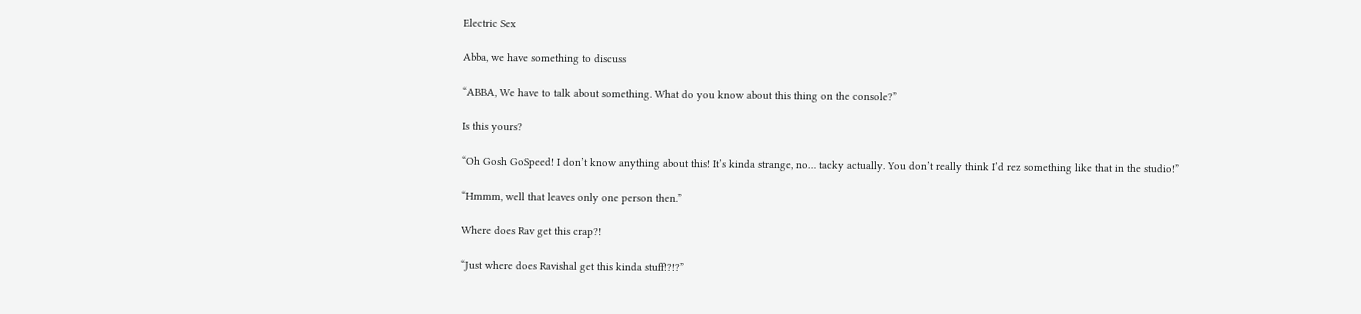Electric Sex

Abba, we have something to discuss

“ABBA, We have to talk about something. What do you know about this thing on the console?”

Is this yours?

“Oh Gosh GoSpeed! I don’t know anything about this! It’s kinda strange, no… tacky actually. You don’t really think I’d rez something like that in the studio!”

“Hmmm, well that leaves only one person then.”

Where does Rav get this crap?!

“Just where does Ravishal get this kinda stuff!?!?”